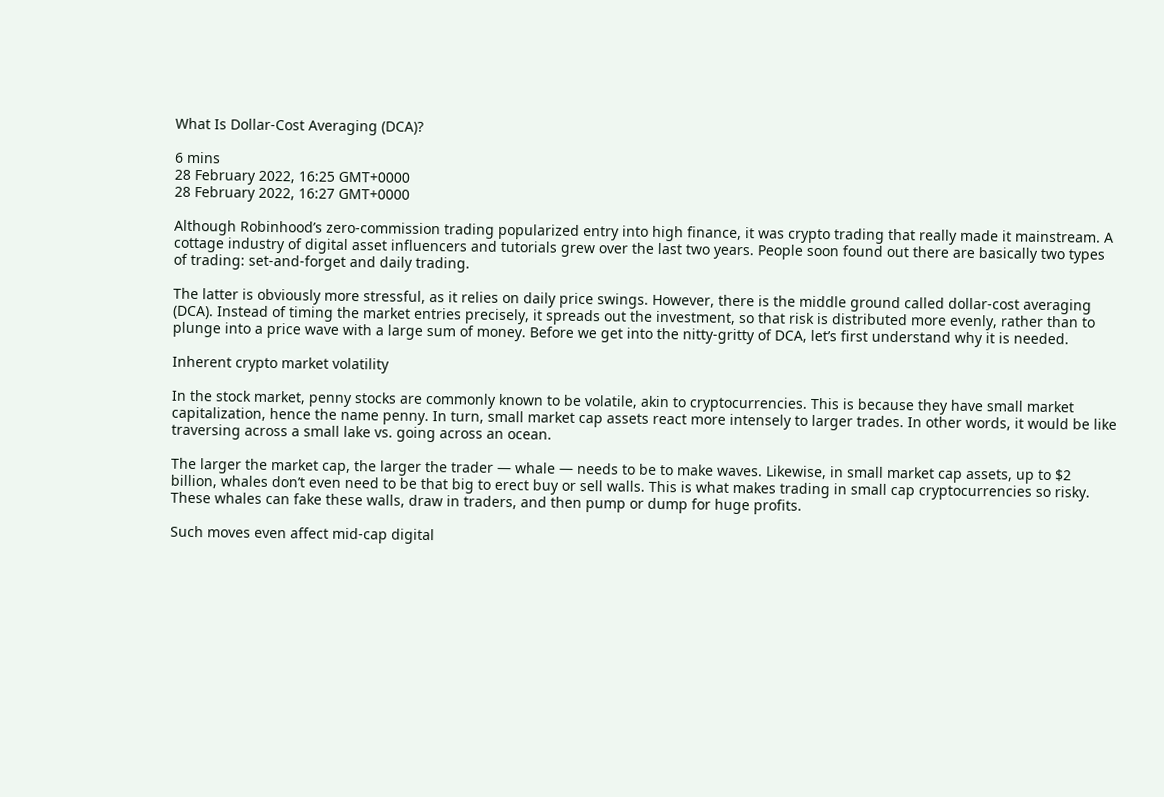What Is Dollar-Cost Averaging (DCA)?

6 mins
28 February 2022, 16:25 GMT+0000
28 February 2022, 16:27 GMT+0000

Although Robinhood’s zero-commission trading popularized entry into high finance, it was crypto trading that really made it mainstream. A cottage industry of digital asset influencers and tutorials grew over the last two years. People soon found out there are basically two types of trading: set-and-forget and daily trading.

The latter is obviously more stressful, as it relies on daily price swings. However, there is the middle ground called dollar-cost averaging (DCA). Instead of timing the market entries precisely, it spreads out the investment, so that risk is distributed more evenly, rather than to plunge into a price wave with a large sum of money. Before we get into the nitty-gritty of DCA, let’s first understand why it is needed.

Inherent crypto market volatility

In the stock market, penny stocks are commonly known to be volatile, akin to cryptocurrencies. This is because they have small market capitalization, hence the name penny. In turn, small market cap assets react more intensely to larger trades. In other words, it would be like traversing across a small lake vs. going across an ocean.

The larger the market cap, the larger the trader — whale — needs to be to make waves. Likewise, in small market cap assets, up to $2 billion, whales don’t even need to be that big to erect buy or sell walls. This is what makes trading in small cap cryptocurrencies so risky. These whales can fake these walls, draw in traders, and then pump or dump for huge profits.

Such moves even affect mid-cap digital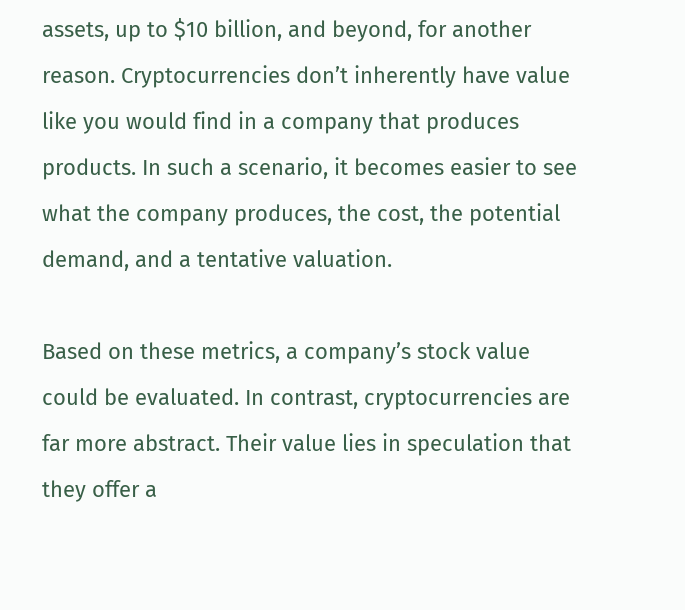assets, up to $10 billion, and beyond, for another reason. Cryptocurrencies don’t inherently have value like you would find in a company that produces products. In such a scenario, it becomes easier to see what the company produces, the cost, the potential demand, and a tentative valuation.

Based on these metrics, a company’s stock value could be evaluated. In contrast, cryptocurrencies are far more abstract. Their value lies in speculation that they offer a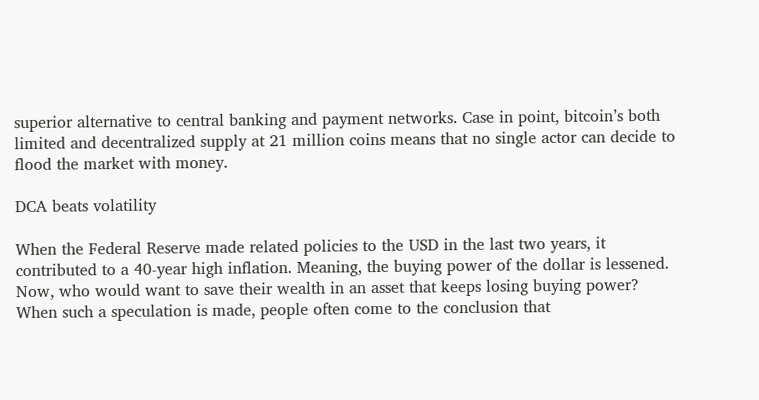superior alternative to central banking and payment networks. Case in point, bitcoin’s both limited and decentralized supply at 21 million coins means that no single actor can decide to flood the market with money.

DCA beats volatility

When the Federal Reserve made related policies to the USD in the last two years, it contributed to a 40-year high inflation. Meaning, the buying power of the dollar is lessened. Now, who would want to save their wealth in an asset that keeps losing buying power? When such a speculation is made, people often come to the conclusion that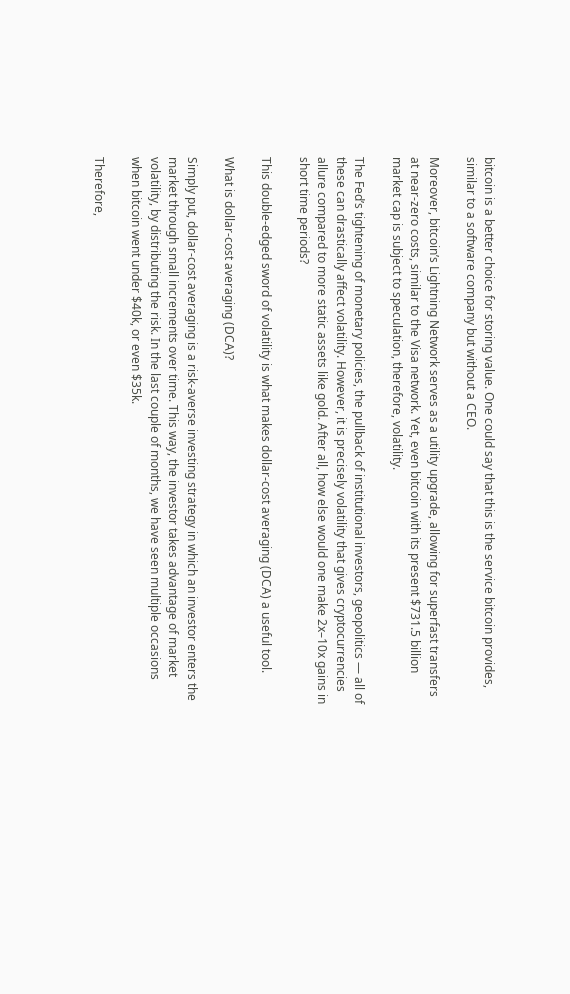bitcoin is a better choice for storing value. One could say that this is the service bitcoin provides, similar to a software company but without a CEO.

Moreover, bitcoin’s Lightning Network serves as a utility upgrade, allowing for superfast transfers at near-zero costs, similar to the Visa network. Yet, even bitcoin with its present $731.5 billion market cap is subject to speculation, therefore, volatility.

The Fed’s tightening of monetary policies, the pullback of institutional investors, geopolitics — all of these can drastically affect volatility. However, it is precisely volatility that gives cryptocurrencies allure compared to more static assets like gold. After all, how else would one make 2x–10x gains in short time periods?

This double-edged sword of volatility is what makes dollar-cost averaging (DCA) a useful tool.

What is dollar-cost averaging (DCA)?

Simply put, dollar-cost averaging is a risk-averse investing strategy in which an investor enters the market through small increments over time. This way, the investor takes advantage of market volatility, by distributing the risk. In the last couple of months, we have seen multiple occasions when bitcoin went under $40k, or even $35k.

Therefore,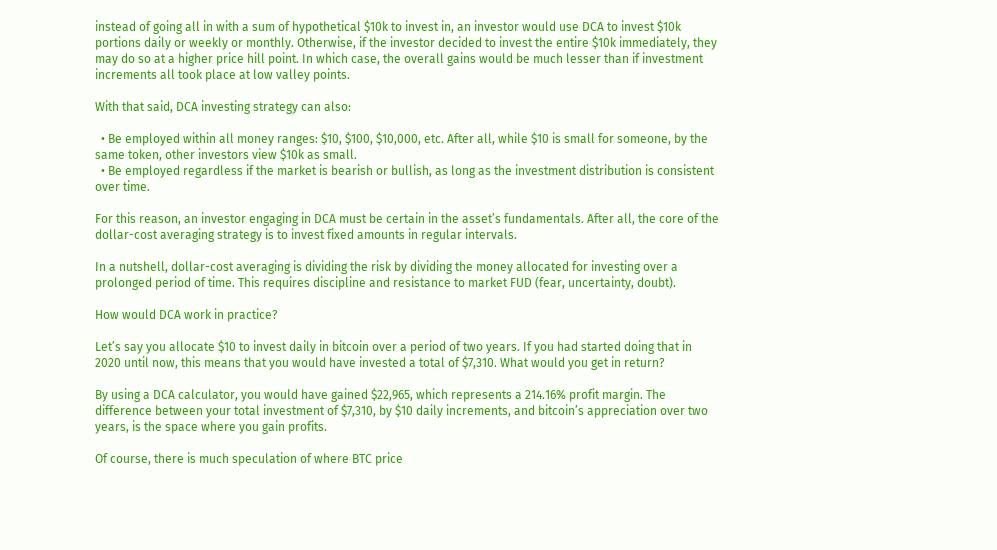instead of going all in with a sum of hypothetical $10k to invest in, an investor would use DCA to invest $10k portions daily or weekly or monthly. Otherwise, if the investor decided to invest the entire $10k immediately, they may do so at a higher price hill point. In which case, the overall gains would be much lesser than if investment increments all took place at low valley points.

With that said, DCA investing strategy can also:

  • Be employed within all money ranges: $10, $100, $10,000, etc. After all, while $10 is small for someone, by the same token, other investors view $10k as small.
  • Be employed regardless if the market is bearish or bullish, as long as the investment distribution is consistent over time.

For this reason, an investor engaging in DCA must be certain in the asset’s fundamentals. After all, the core of the dollar-cost averaging strategy is to invest fixed amounts in regular intervals.

In a nutshell, dollar-cost averaging is dividing the risk by dividing the money allocated for investing over a prolonged period of time. This requires discipline and resistance to market FUD (fear, uncertainty, doubt).

How would DCA work in practice?

Let’s say you allocate $10 to invest daily in bitcoin over a period of two years. If you had started doing that in 2020 until now, this means that you would have invested a total of $7,310. What would you get in return?

By using a DCA calculator, you would have gained $22,965, which represents a 214.16% profit margin. The difference between your total investment of $7,310, by $10 daily increments, and bitcoin’s appreciation over two years, is the space where you gain profits.

Of course, there is much speculation of where BTC price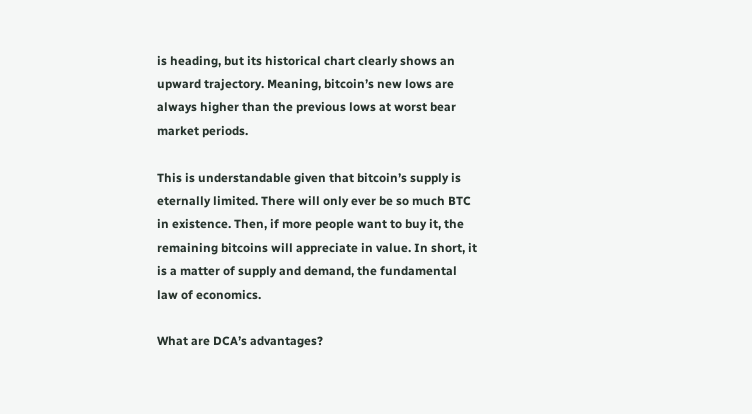is heading, but its historical chart clearly shows an upward trajectory. Meaning, bitcoin’s new lows are always higher than the previous lows at worst bear market periods.

This is understandable given that bitcoin’s supply is eternally limited. There will only ever be so much BTC in existence. Then, if more people want to buy it, the remaining bitcoins will appreciate in value. In short, it is a matter of supply and demand, the fundamental law of economics.

What are DCA’s advantages?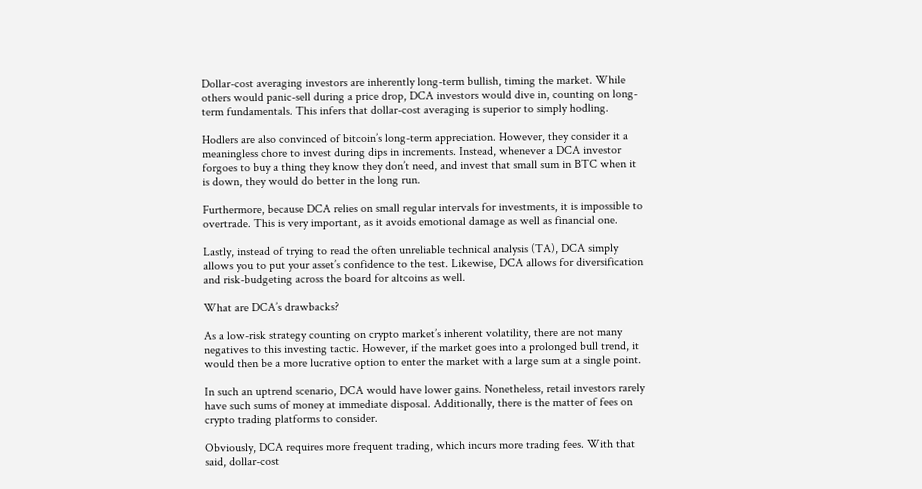Dollar-cost averaging investors are inherently long-term bullish, timing the market. While others would panic-sell during a price drop, DCA investors would dive in, counting on long-term fundamentals. This infers that dollar-cost averaging is superior to simply hodling.

Hodlers are also convinced of bitcoin’s long-term appreciation. However, they consider it a meaningless chore to invest during dips in increments. Instead, whenever a DCA investor forgoes to buy a thing they know they don’t need, and invest that small sum in BTC when it is down, they would do better in the long run.

Furthermore, because DCA relies on small regular intervals for investments, it is impossible to overtrade. This is very important, as it avoids emotional damage as well as financial one.

Lastly, instead of trying to read the often unreliable technical analysis (TA), DCA simply allows you to put your asset’s confidence to the test. Likewise, DCA allows for diversification and risk-budgeting across the board for altcoins as well.

What are DCA’s drawbacks?

As a low-risk strategy counting on crypto market’s inherent volatility, there are not many negatives to this investing tactic. However, if the market goes into a prolonged bull trend, it would then be a more lucrative option to enter the market with a large sum at a single point.

In such an uptrend scenario, DCA would have lower gains. Nonetheless, retail investors rarely have such sums of money at immediate disposal. Additionally, there is the matter of fees on crypto trading platforms to consider.

Obviously, DCA requires more frequent trading, which incurs more trading fees. With that said, dollar-cost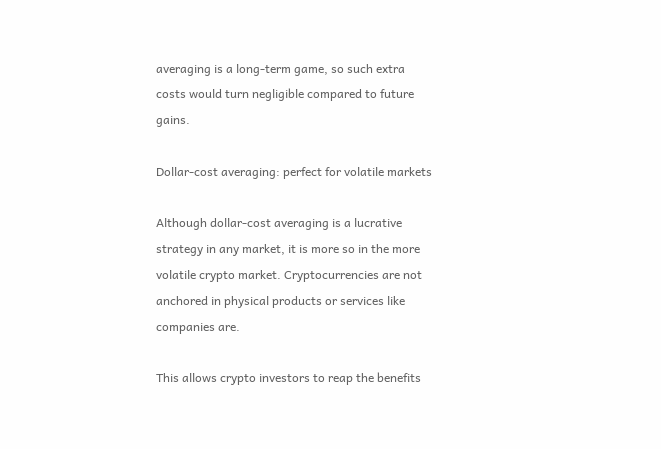averaging is a long-term game, so such extra costs would turn negligible compared to future gains.

Dollar-cost averaging: perfect for volatile markets

Although dollar-cost averaging is a lucrative strategy in any market, it is more so in the more volatile crypto market. Cryptocurrencies are not anchored in physical products or services like companies are.

This allows crypto investors to reap the benefits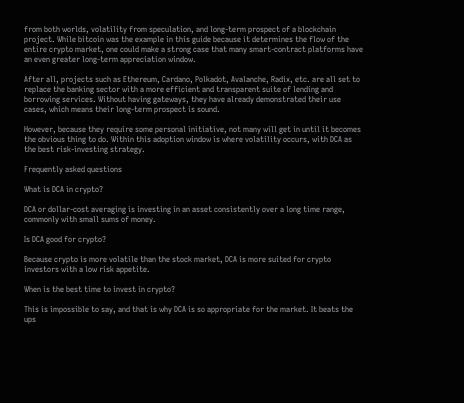from both worlds, volatility from speculation, and long-term prospect of a blockchain project. While bitcoin was the example in this guide because it determines the flow of the entire crypto market, one could make a strong case that many smart-contract platforms have an even greater long-term appreciation window.

After all, projects such as Ethereum, Cardano, Polkadot, Avalanche, Radix, etc. are all set to replace the banking sector with a more efficient and transparent suite of lending and borrowing services. Without having gateways, they have already demonstrated their use cases, which means their long-term prospect is sound.

However, because they require some personal initiative, not many will get in until it becomes the obvious thing to do. Within this adoption window is where volatility occurs, with DCA as the best risk-investing strategy.

Frequently asked questions

What is DCA in crypto?

DCA or dollar-cost averaging is investing in an asset consistently over a long time range, commonly with small sums of money.

Is DCA good for crypto?

Because crypto is more volatile than the stock market, DCA is more suited for crypto investors with a low risk appetite.

When is the best time to invest in crypto?

This is impossible to say, and that is why DCA is so appropriate for the market. It beats the ups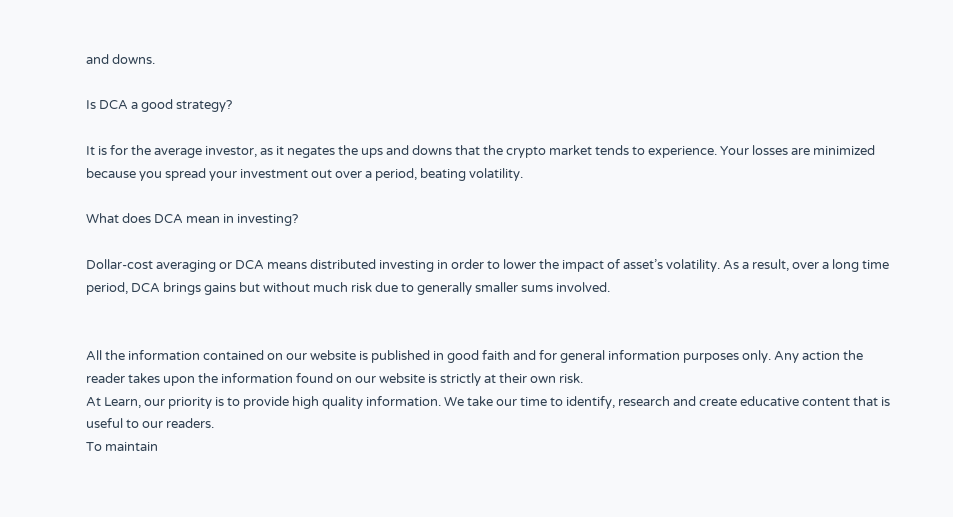and downs.

Is DCA a good strategy?

It is for the average investor, as it negates the ups and downs that the crypto market tends to experience. Your losses are minimized because you spread your investment out over a period, beating volatility.

What does DCA mean in investing?

Dollar-cost averaging or DCA means distributed investing in order to lower the impact of asset’s volatility. As a result, over a long time period, DCA brings gains but without much risk due to generally smaller sums involved.


All the information contained on our website is published in good faith and for general information purposes only. Any action the reader takes upon the information found on our website is strictly at their own risk.
At Learn, our priority is to provide high quality information. We take our time to identify, research and create educative content that is useful to our readers.
To maintain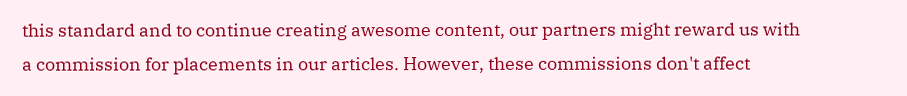this standard and to continue creating awesome content, our partners might reward us with a commission for placements in our articles. However, these commissions don't affect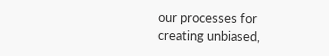our processes for creating unbiased,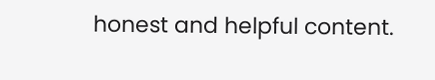honest and helpful content.